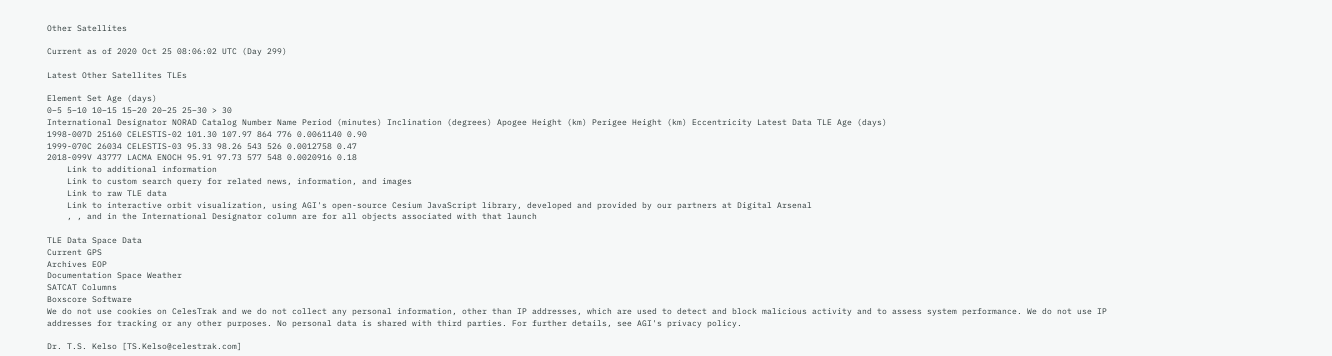Other Satellites

Current as of 2020 Oct 25 08:06:02 UTC (Day 299)

Latest Other Satellites TLEs

Element Set Age (days)
0–5 5–10 10–15 15–20 20–25 25–30 > 30
International Designator NORAD Catalog Number Name Period (minutes) Inclination (degrees) Apogee Height (km) Perigee Height (km) Eccentricity Latest Data TLE Age (days)
1998-007D 25160 CELESTIS-02 101.30 107.97 864 776 0.0061140 0.90
1999-070C 26034 CELESTIS-03 95.33 98.26 543 526 0.0012758 0.47
2018-099V 43777 LACMA ENOCH 95.91 97.73 577 548 0.0020916 0.18
    Link to additional information
    Link to custom search query for related news, information, and images
    Link to raw TLE data
    Link to interactive orbit visualization, using AGI's open-source Cesium JavaScript library, developed and provided by our partners at Digital Arsenal
    , , and in the International Designator column are for all objects associated with that launch

TLE Data Space Data
Current GPS
Archives EOP
Documentation Space Weather
SATCAT Columns
Boxscore Software
We do not use cookies on CelesTrak and we do not collect any personal information, other than IP addresses, which are used to detect and block malicious activity and to assess system performance. We do not use IP addresses for tracking or any other purposes. No personal data is shared with third parties. For further details, see AGI's privacy policy.

Dr. T.S. Kelso [TS.Kelso@celestrak.com]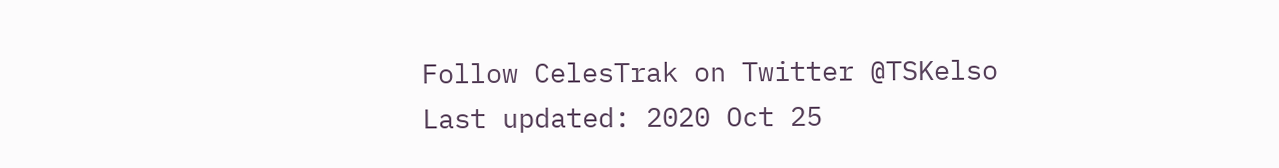Follow CelesTrak on Twitter @TSKelso
Last updated: 2020 Oct 25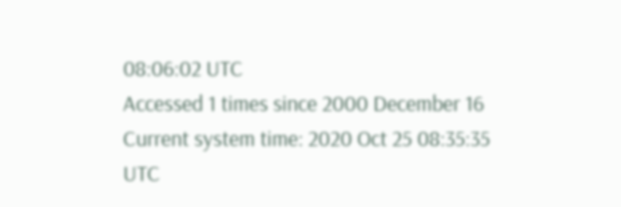08:06:02 UTC
Accessed 1 times since 2000 December 16
Current system time: 2020 Oct 25 08:35:35 UTC